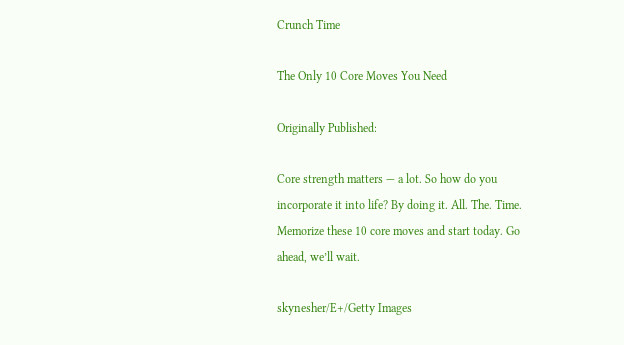Crunch Time

The Only 10 Core Moves You Need

Originally Published:

Core strength matters — a lot. So how do you incorporate it into life? By doing it. All. The. Time. Memorize these 10 core moves and start today. Go ahead, we’ll wait.

skynesher/E+/Getty Images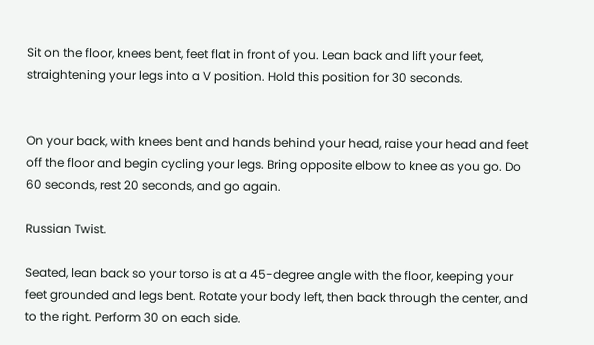Sit on the floor, knees bent, feet flat in front of you. Lean back and lift your feet, straightening your legs into a V position. Hold this position for 30 seconds.


On your back, with knees bent and hands behind your head, raise your head and feet off the floor and begin cycling your legs. Bring opposite elbow to knee as you go. Do 60 seconds, rest 20 seconds, and go again.

Russian Twist.

Seated, lean back so your torso is at a 45-degree angle with the floor, keeping your feet grounded and legs bent. Rotate your body left, then back through the center, and to the right. Perform 30 on each side.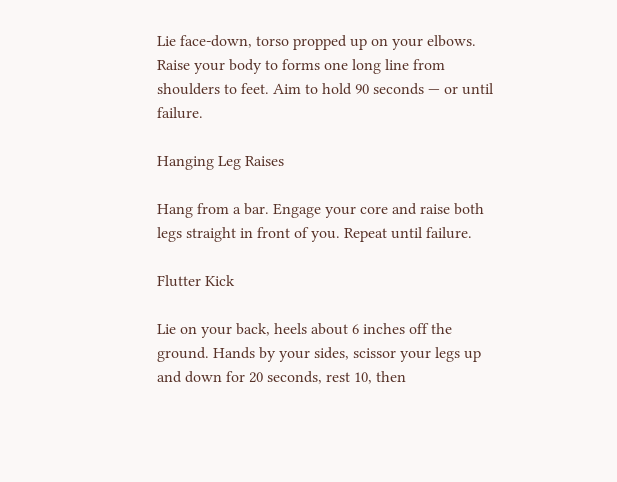Lie face-down, torso propped up on your elbows. Raise your body to forms one long line from shoulders to feet. Aim to hold 90 seconds — or until failure.

Hanging Leg Raises

Hang from a bar. Engage your core and raise both legs straight in front of you. Repeat until failure.

Flutter Kick

Lie on your back, heels about 6 inches off the ground. Hands by your sides, scissor your legs up and down for 20 seconds, rest 10, then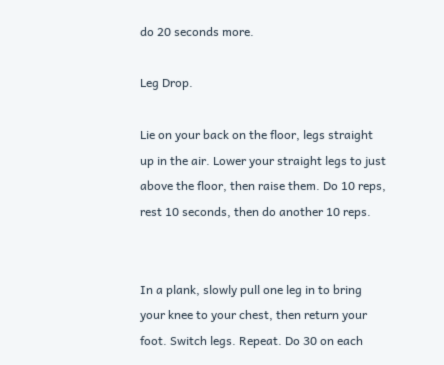do 20 seconds more.

Leg Drop.

Lie on your back on the floor, legs straight up in the air. Lower your straight legs to just above the floor, then raise them. Do 10 reps, rest 10 seconds, then do another 10 reps.


In a plank, slowly pull one leg in to bring your knee to your chest, then return your foot. Switch legs. Repeat. Do 30 on each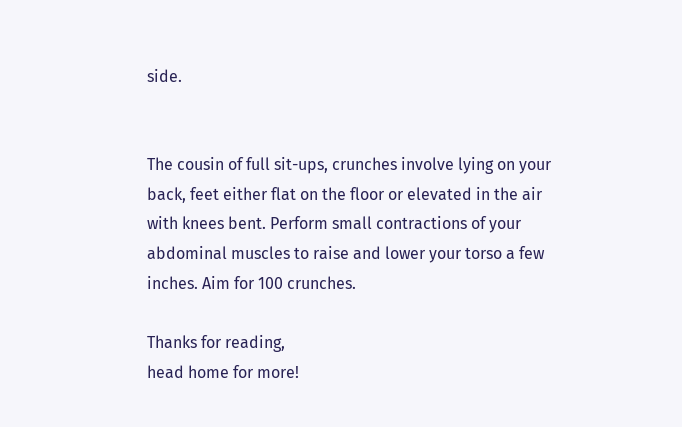side.


The cousin of full sit-ups, crunches involve lying on your back, feet either flat on the floor or elevated in the air with knees bent. Perform small contractions of your abdominal muscles to raise and lower your torso a few inches. Aim for 100 crunches.

Thanks for reading,
head home for more!